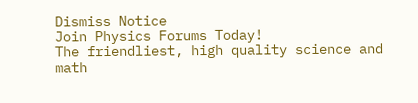Dismiss Notice
Join Physics Forums Today!
The friendliest, high quality science and math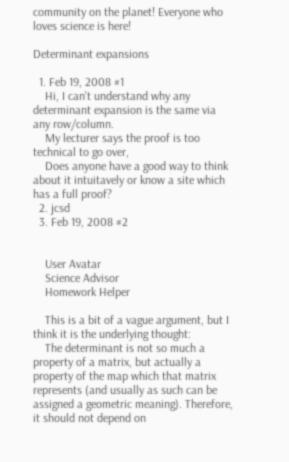community on the planet! Everyone who loves science is here!

Determinant expansions

  1. Feb 19, 2008 #1
    Hi, I can't understand why any determinant expansion is the same via any row/column.
    My lecturer says the proof is too technical to go over,
    Does anyone have a good way to think about it intuitavely or know a site which has a full proof?
  2. jcsd
  3. Feb 19, 2008 #2


    User Avatar
    Science Advisor
    Homework Helper

    This is a bit of a vague argument, but I think it is the underlying thought:
    The determinant is not so much a property of a matrix, but actually a property of the map which that matrix represents (and usually as such can be assigned a geometric meaning). Therefore, it should not depend on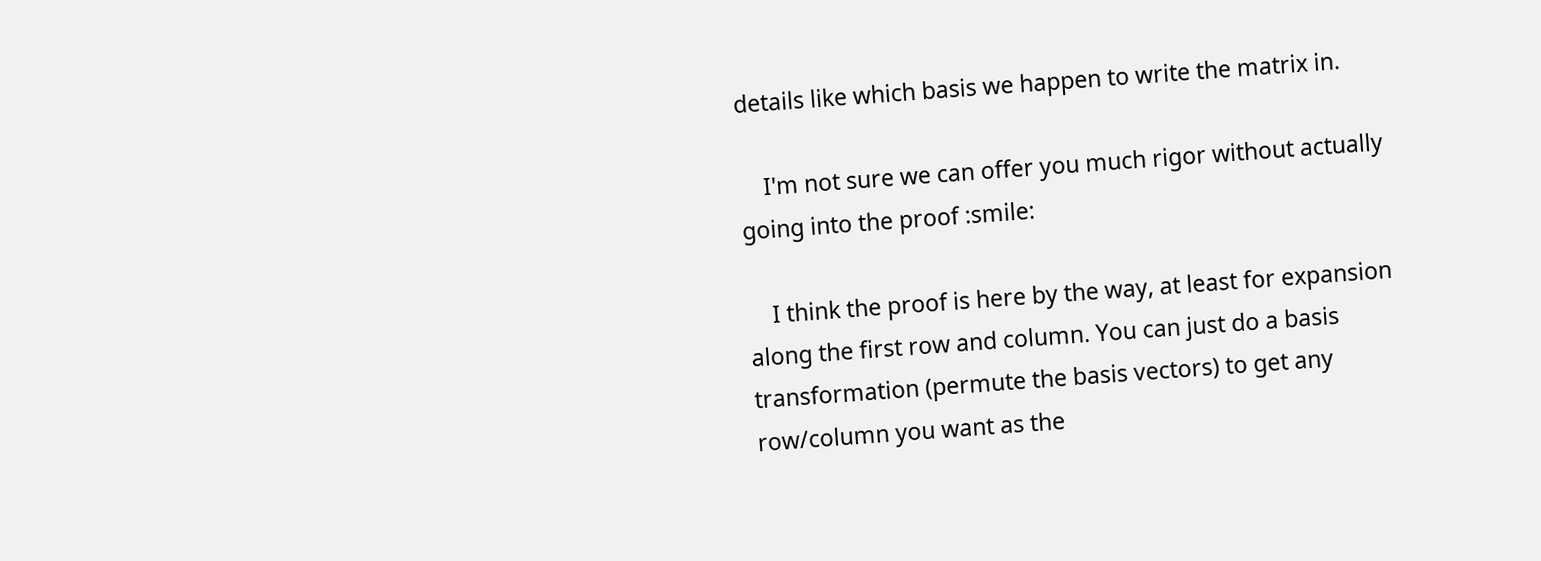details like which basis we happen to write the matrix in.

    I'm not sure we can offer you much rigor without actually going into the proof :smile:

    I think the proof is here by the way, at least for expansion along the first row and column. You can just do a basis transformation (permute the basis vectors) to get any row/column you want as the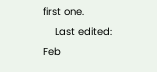first one.
    Last edited: Feb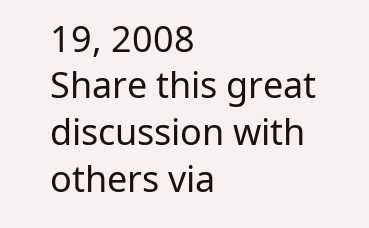19, 2008
Share this great discussion with others via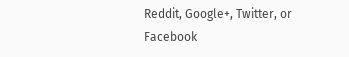Reddit, Google+, Twitter, or Facebook